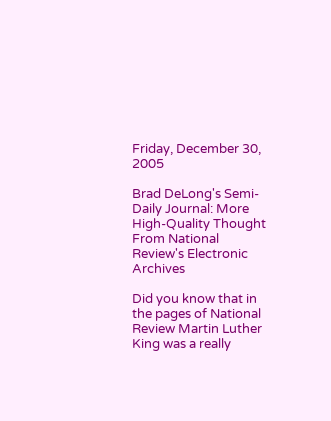Friday, December 30, 2005

Brad DeLong's Semi-Daily Journal: More High-Quality Thought From National Review's Electronic Archives

Did you know that in the pages of National Review Martin Luther King was a really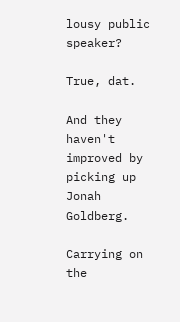lousy public speaker?

True, dat.

And they haven't improved by picking up Jonah Goldberg.

Carrying on the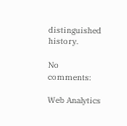distinguished history.

No comments:

Web Analytics